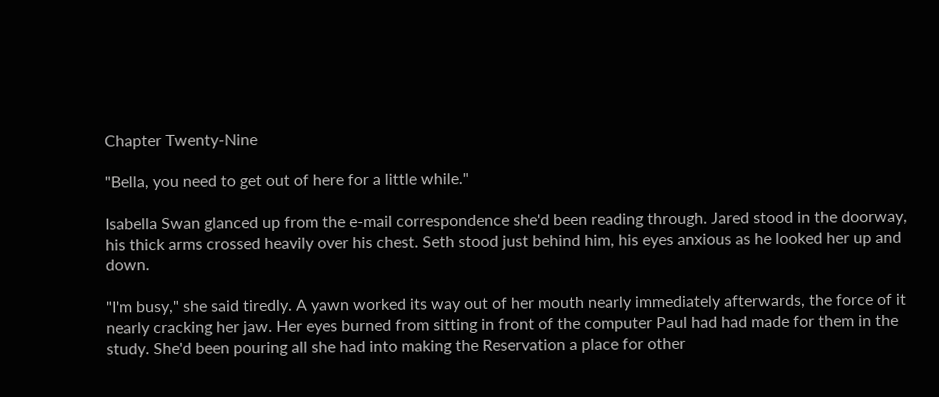Chapter Twenty-Nine

"Bella, you need to get out of here for a little while."

Isabella Swan glanced up from the e-mail correspondence she'd been reading through. Jared stood in the doorway, his thick arms crossed heavily over his chest. Seth stood just behind him, his eyes anxious as he looked her up and down.

"I'm busy," she said tiredly. A yawn worked its way out of her mouth nearly immediately afterwards, the force of it nearly cracking her jaw. Her eyes burned from sitting in front of the computer Paul had had made for them in the study. She'd been pouring all she had into making the Reservation a place for other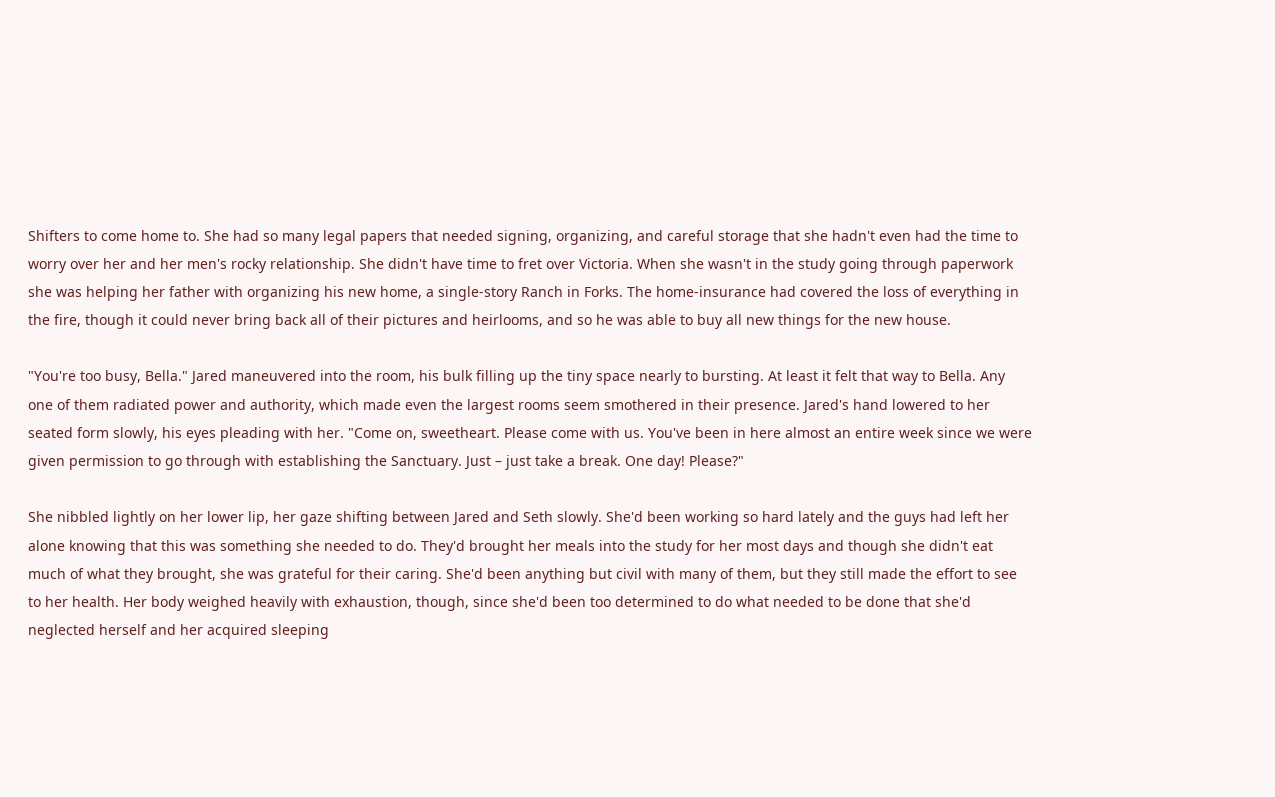Shifters to come home to. She had so many legal papers that needed signing, organizing, and careful storage that she hadn't even had the time to worry over her and her men's rocky relationship. She didn't have time to fret over Victoria. When she wasn't in the study going through paperwork she was helping her father with organizing his new home, a single-story Ranch in Forks. The home-insurance had covered the loss of everything in the fire, though it could never bring back all of their pictures and heirlooms, and so he was able to buy all new things for the new house.

"You're too busy, Bella." Jared maneuvered into the room, his bulk filling up the tiny space nearly to bursting. At least it felt that way to Bella. Any one of them radiated power and authority, which made even the largest rooms seem smothered in their presence. Jared's hand lowered to her seated form slowly, his eyes pleading with her. "Come on, sweetheart. Please come with us. You've been in here almost an entire week since we were given permission to go through with establishing the Sanctuary. Just – just take a break. One day! Please?"

She nibbled lightly on her lower lip, her gaze shifting between Jared and Seth slowly. She'd been working so hard lately and the guys had left her alone knowing that this was something she needed to do. They'd brought her meals into the study for her most days and though she didn't eat much of what they brought, she was grateful for their caring. She'd been anything but civil with many of them, but they still made the effort to see to her health. Her body weighed heavily with exhaustion, though, since she'd been too determined to do what needed to be done that she'd neglected herself and her acquired sleeping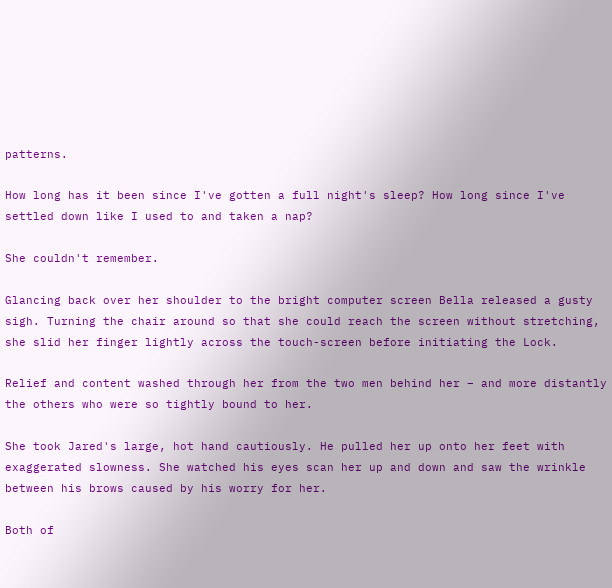patterns.

How long has it been since I've gotten a full night's sleep? How long since I've settled down like I used to and taken a nap?

She couldn't remember.

Glancing back over her shoulder to the bright computer screen Bella released a gusty sigh. Turning the chair around so that she could reach the screen without stretching, she slid her finger lightly across the touch-screen before initiating the Lock.

Relief and content washed through her from the two men behind her – and more distantly the others who were so tightly bound to her.

She took Jared's large, hot hand cautiously. He pulled her up onto her feet with exaggerated slowness. She watched his eyes scan her up and down and saw the wrinkle between his brows caused by his worry for her.

Both of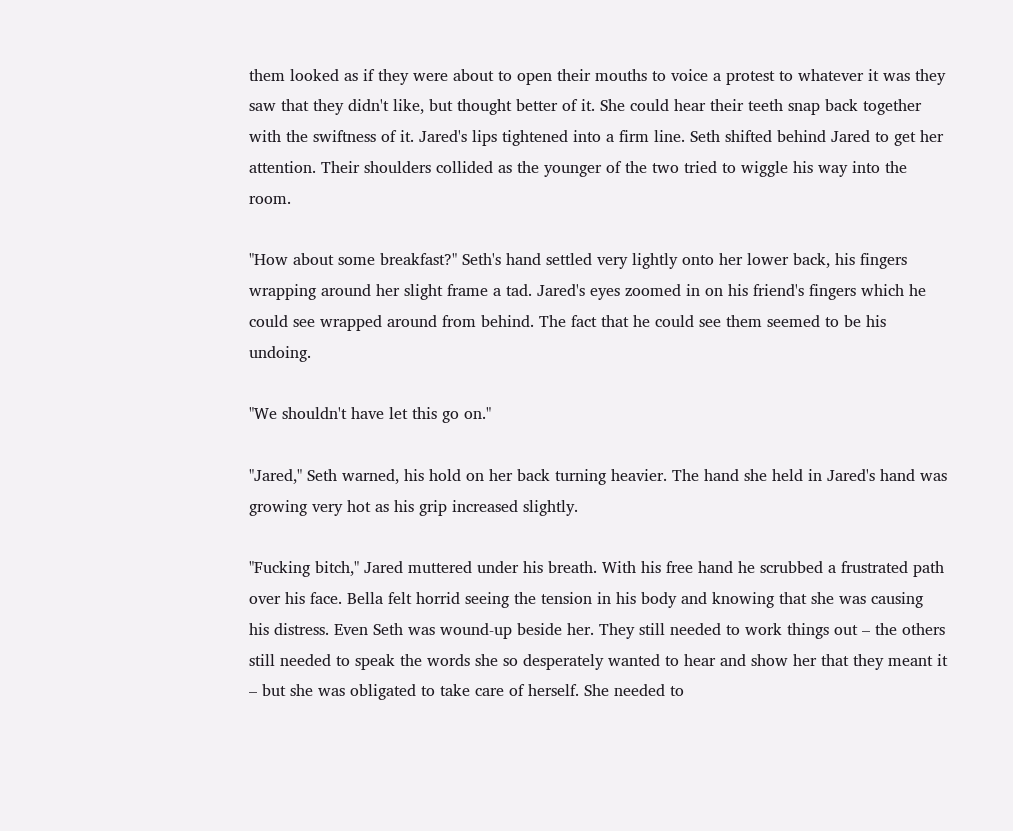them looked as if they were about to open their mouths to voice a protest to whatever it was they saw that they didn't like, but thought better of it. She could hear their teeth snap back together with the swiftness of it. Jared's lips tightened into a firm line. Seth shifted behind Jared to get her attention. Their shoulders collided as the younger of the two tried to wiggle his way into the room.

"How about some breakfast?" Seth's hand settled very lightly onto her lower back, his fingers wrapping around her slight frame a tad. Jared's eyes zoomed in on his friend's fingers which he could see wrapped around from behind. The fact that he could see them seemed to be his undoing.

"We shouldn't have let this go on."

"Jared," Seth warned, his hold on her back turning heavier. The hand she held in Jared's hand was growing very hot as his grip increased slightly.

"Fucking bitch," Jared muttered under his breath. With his free hand he scrubbed a frustrated path over his face. Bella felt horrid seeing the tension in his body and knowing that she was causing his distress. Even Seth was wound-up beside her. They still needed to work things out – the others still needed to speak the words she so desperately wanted to hear and show her that they meant it – but she was obligated to take care of herself. She needed to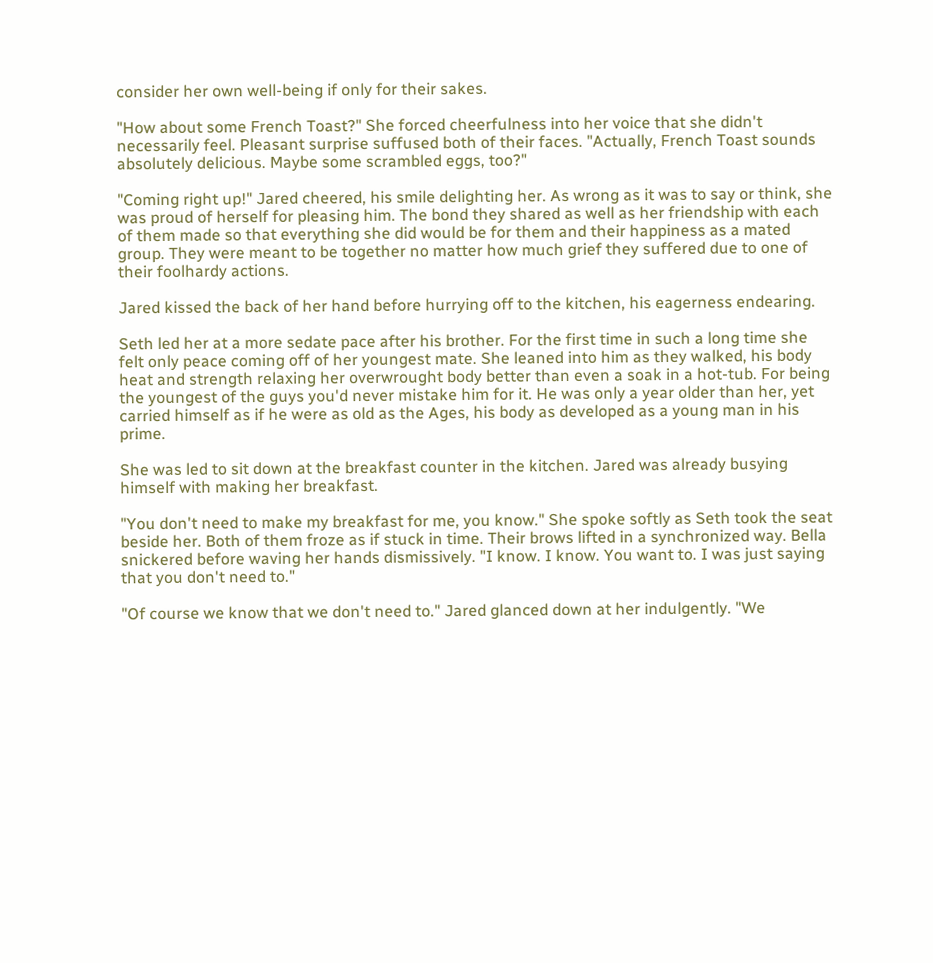consider her own well-being if only for their sakes.

"How about some French Toast?" She forced cheerfulness into her voice that she didn't necessarily feel. Pleasant surprise suffused both of their faces. "Actually, French Toast sounds absolutely delicious. Maybe some scrambled eggs, too?"

"Coming right up!" Jared cheered, his smile delighting her. As wrong as it was to say or think, she was proud of herself for pleasing him. The bond they shared as well as her friendship with each of them made so that everything she did would be for them and their happiness as a mated group. They were meant to be together no matter how much grief they suffered due to one of their foolhardy actions.

Jared kissed the back of her hand before hurrying off to the kitchen, his eagerness endearing.

Seth led her at a more sedate pace after his brother. For the first time in such a long time she felt only peace coming off of her youngest mate. She leaned into him as they walked, his body heat and strength relaxing her overwrought body better than even a soak in a hot-tub. For being the youngest of the guys you'd never mistake him for it. He was only a year older than her, yet carried himself as if he were as old as the Ages, his body as developed as a young man in his prime.

She was led to sit down at the breakfast counter in the kitchen. Jared was already busying himself with making her breakfast.

"You don't need to make my breakfast for me, you know." She spoke softly as Seth took the seat beside her. Both of them froze as if stuck in time. Their brows lifted in a synchronized way. Bella snickered before waving her hands dismissively. "I know. I know. You want to. I was just saying that you don't need to."

"Of course we know that we don't need to." Jared glanced down at her indulgently. "We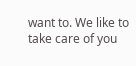want to. We like to take care of you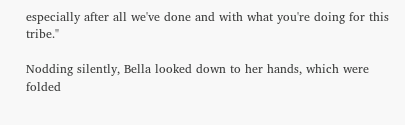especially after all we've done and with what you're doing for this tribe."

Nodding silently, Bella looked down to her hands, which were folded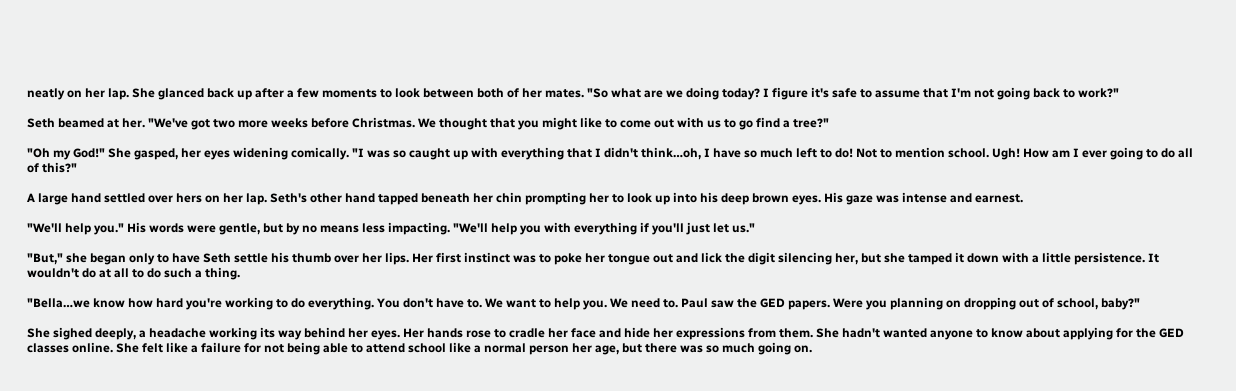neatly on her lap. She glanced back up after a few moments to look between both of her mates. "So what are we doing today? I figure it's safe to assume that I'm not going back to work?"

Seth beamed at her. "We've got two more weeks before Christmas. We thought that you might like to come out with us to go find a tree?"

"Oh my God!" She gasped, her eyes widening comically. "I was so caught up with everything that I didn't think…oh, I have so much left to do! Not to mention school. Ugh! How am I ever going to do all of this?"

A large hand settled over hers on her lap. Seth's other hand tapped beneath her chin prompting her to look up into his deep brown eyes. His gaze was intense and earnest.

"We'll help you." His words were gentle, but by no means less impacting. "We'll help you with everything if you'll just let us."

"But," she began only to have Seth settle his thumb over her lips. Her first instinct was to poke her tongue out and lick the digit silencing her, but she tamped it down with a little persistence. It wouldn't do at all to do such a thing.

"Bella…we know how hard you're working to do everything. You don't have to. We want to help you. We need to. Paul saw the GED papers. Were you planning on dropping out of school, baby?"

She sighed deeply, a headache working its way behind her eyes. Her hands rose to cradle her face and hide her expressions from them. She hadn't wanted anyone to know about applying for the GED classes online. She felt like a failure for not being able to attend school like a normal person her age, but there was so much going on.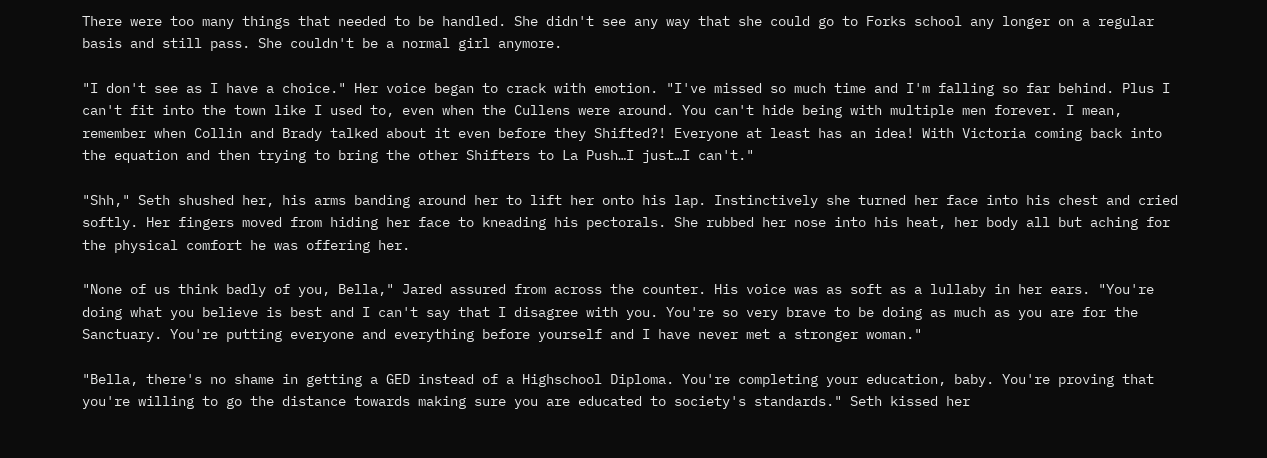There were too many things that needed to be handled. She didn't see any way that she could go to Forks school any longer on a regular basis and still pass. She couldn't be a normal girl anymore.

"I don't see as I have a choice." Her voice began to crack with emotion. "I've missed so much time and I'm falling so far behind. Plus I can't fit into the town like I used to, even when the Cullens were around. You can't hide being with multiple men forever. I mean, remember when Collin and Brady talked about it even before they Shifted?! Everyone at least has an idea! With Victoria coming back into the equation and then trying to bring the other Shifters to La Push…I just…I can't."

"Shh," Seth shushed her, his arms banding around her to lift her onto his lap. Instinctively she turned her face into his chest and cried softly. Her fingers moved from hiding her face to kneading his pectorals. She rubbed her nose into his heat, her body all but aching for the physical comfort he was offering her.

"None of us think badly of you, Bella," Jared assured from across the counter. His voice was as soft as a lullaby in her ears. "You're doing what you believe is best and I can't say that I disagree with you. You're so very brave to be doing as much as you are for the Sanctuary. You're putting everyone and everything before yourself and I have never met a stronger woman."

"Bella, there's no shame in getting a GED instead of a Highschool Diploma. You're completing your education, baby. You're proving that you're willing to go the distance towards making sure you are educated to society's standards." Seth kissed her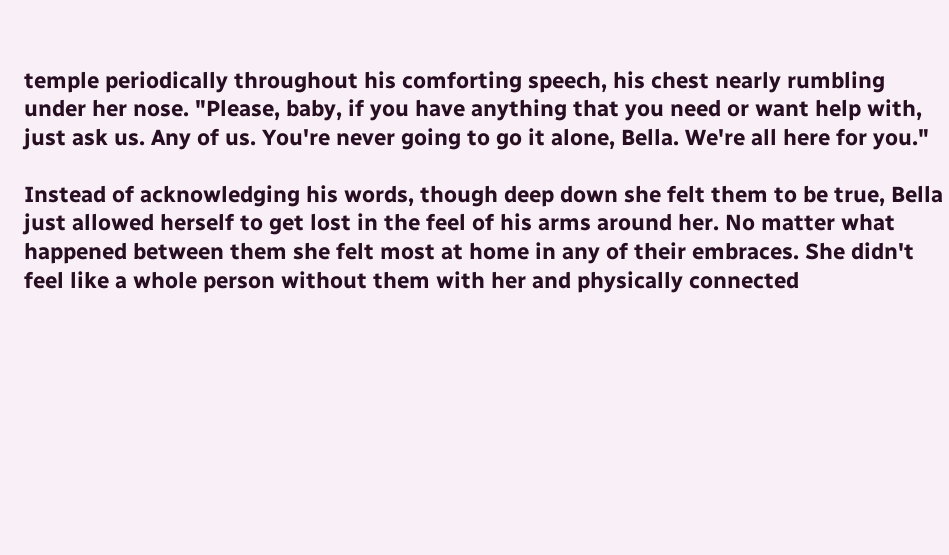temple periodically throughout his comforting speech, his chest nearly rumbling under her nose. "Please, baby, if you have anything that you need or want help with, just ask us. Any of us. You're never going to go it alone, Bella. We're all here for you."

Instead of acknowledging his words, though deep down she felt them to be true, Bella just allowed herself to get lost in the feel of his arms around her. No matter what happened between them she felt most at home in any of their embraces. She didn't feel like a whole person without them with her and physically connected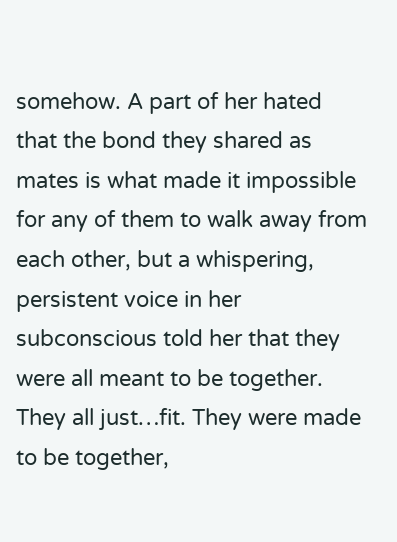somehow. A part of her hated that the bond they shared as mates is what made it impossible for any of them to walk away from each other, but a whispering, persistent voice in her subconscious told her that they were all meant to be together. They all just…fit. They were made to be together,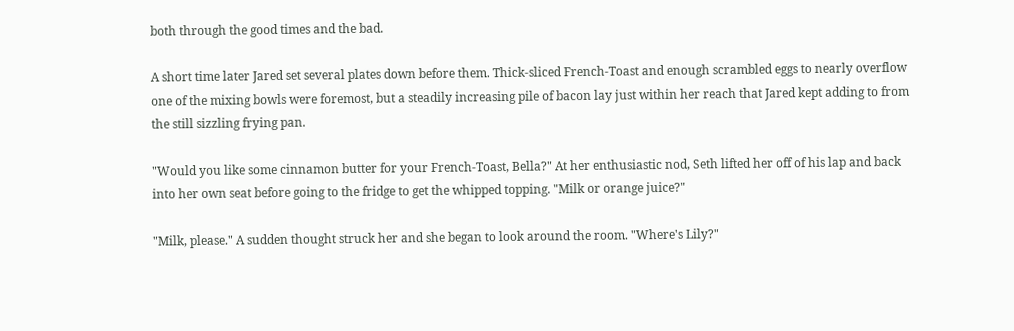both through the good times and the bad.

A short time later Jared set several plates down before them. Thick-sliced French-Toast and enough scrambled eggs to nearly overflow one of the mixing bowls were foremost, but a steadily increasing pile of bacon lay just within her reach that Jared kept adding to from the still sizzling frying pan.

"Would you like some cinnamon butter for your French-Toast, Bella?" At her enthusiastic nod, Seth lifted her off of his lap and back into her own seat before going to the fridge to get the whipped topping. "Milk or orange juice?"

"Milk, please." A sudden thought struck her and she began to look around the room. "Where's Lily?"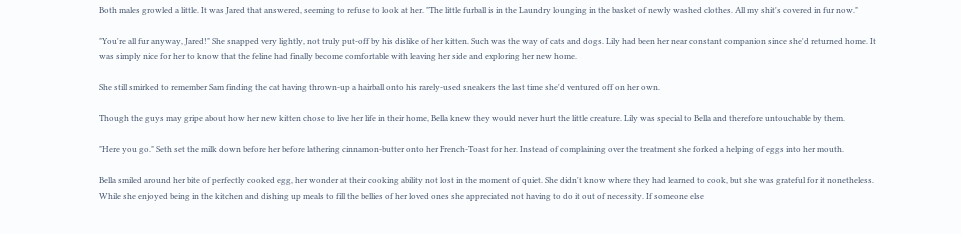Both males growled a little. It was Jared that answered, seeming to refuse to look at her. "The little furball is in the Laundry lounging in the basket of newly washed clothes. All my shit's covered in fur now."

"You're all fur anyway, Jared!" She snapped very lightly, not truly put-off by his dislike of her kitten. Such was the way of cats and dogs. Lily had been her near constant companion since she'd returned home. It was simply nice for her to know that the feline had finally become comfortable with leaving her side and exploring her new home.

She still smirked to remember Sam finding the cat having thrown-up a hairball onto his rarely-used sneakers the last time she'd ventured off on her own.

Though the guys may gripe about how her new kitten chose to live her life in their home, Bella knew they would never hurt the little creature. Lily was special to Bella and therefore untouchable by them.

"Here you go." Seth set the milk down before her before lathering cinnamon-butter onto her French-Toast for her. Instead of complaining over the treatment she forked a helping of eggs into her mouth.

Bella smiled around her bite of perfectly cooked egg, her wonder at their cooking ability not lost in the moment of quiet. She didn't know where they had learned to cook, but she was grateful for it nonetheless. While she enjoyed being in the kitchen and dishing up meals to fill the bellies of her loved ones she appreciated not having to do it out of necessity. If someone else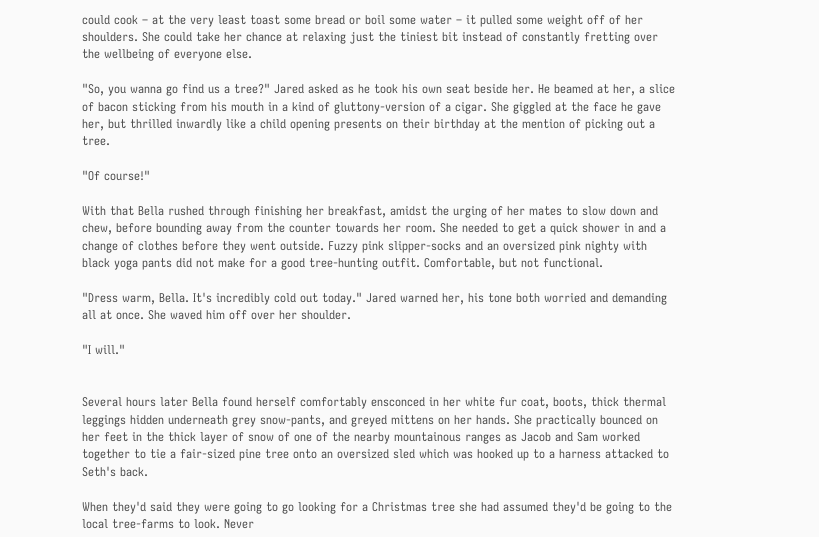could cook – at the very least toast some bread or boil some water – it pulled some weight off of her shoulders. She could take her chance at relaxing just the tiniest bit instead of constantly fretting over the wellbeing of everyone else.

"So, you wanna go find us a tree?" Jared asked as he took his own seat beside her. He beamed at her, a slice of bacon sticking from his mouth in a kind of gluttony-version of a cigar. She giggled at the face he gave her, but thrilled inwardly like a child opening presents on their birthday at the mention of picking out a tree.

"Of course!"

With that Bella rushed through finishing her breakfast, amidst the urging of her mates to slow down and chew, before bounding away from the counter towards her room. She needed to get a quick shower in and a change of clothes before they went outside. Fuzzy pink slipper-socks and an oversized pink nighty with black yoga pants did not make for a good tree-hunting outfit. Comfortable, but not functional.

"Dress warm, Bella. It's incredibly cold out today." Jared warned her, his tone both worried and demanding all at once. She waved him off over her shoulder.

"I will."


Several hours later Bella found herself comfortably ensconced in her white fur coat, boots, thick thermal leggings hidden underneath grey snow-pants, and greyed mittens on her hands. She practically bounced on her feet in the thick layer of snow of one of the nearby mountainous ranges as Jacob and Sam worked together to tie a fair-sized pine tree onto an oversized sled which was hooked up to a harness attacked to Seth's back.

When they'd said they were going to go looking for a Christmas tree she had assumed they'd be going to the local tree-farms to look. Never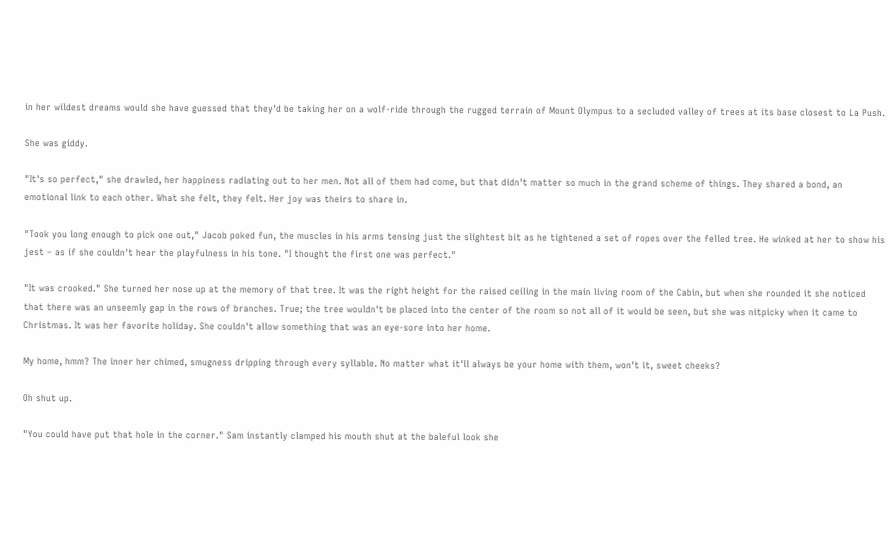in her wildest dreams would she have guessed that they'd be taking her on a wolf-ride through the rugged terrain of Mount Olympus to a secluded valley of trees at its base closest to La Push.

She was giddy.

"It's so perfect," she drawled, her happiness radiating out to her men. Not all of them had come, but that didn't matter so much in the grand scheme of things. They shared a bond, an emotional link to each other. What she felt, they felt. Her joy was theirs to share in.

"Took you long enough to pick one out," Jacob poked fun, the muscles in his arms tensing just the slightest bit as he tightened a set of ropes over the felled tree. He winked at her to show his jest – as if she couldn't hear the playfulness in his tone. "I thought the first one was perfect."

"It was crooked." She turned her nose up at the memory of that tree. It was the right height for the raised ceiling in the main living room of the Cabin, but when she rounded it she noticed that there was an unseemly gap in the rows of branches. True; the tree wouldn't be placed into the center of the room so not all of it would be seen, but she was nitpicky when it came to Christmas. It was her favorite holiday. She couldn't allow something that was an eye-sore into her home.

My home, hmm? The inner her chimed, smugness dripping through every syllable. No matter what it'll always be your home with them, won't it, sweet cheeks?

Oh shut up.

"You could have put that hole in the corner." Sam instantly clamped his mouth shut at the baleful look she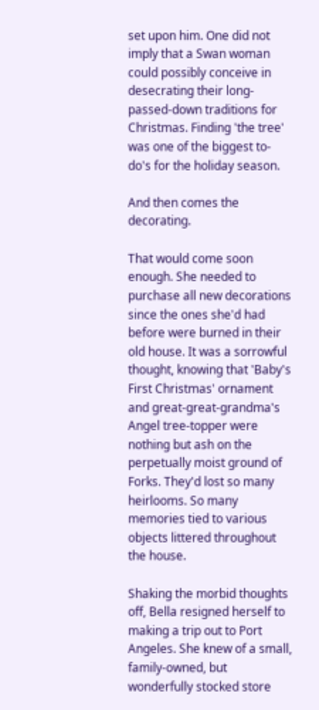set upon him. One did not imply that a Swan woman could possibly conceive in desecrating their long-passed-down traditions for Christmas. Finding 'the tree' was one of the biggest to-do's for the holiday season.

And then comes the decorating.

That would come soon enough. She needed to purchase all new decorations since the ones she'd had before were burned in their old house. It was a sorrowful thought, knowing that 'Baby's First Christmas' ornament and great-great-grandma's Angel tree-topper were nothing but ash on the perpetually moist ground of Forks. They'd lost so many heirlooms. So many memories tied to various objects littered throughout the house.

Shaking the morbid thoughts off, Bella resigned herself to making a trip out to Port Angeles. She knew of a small, family-owned, but wonderfully stocked store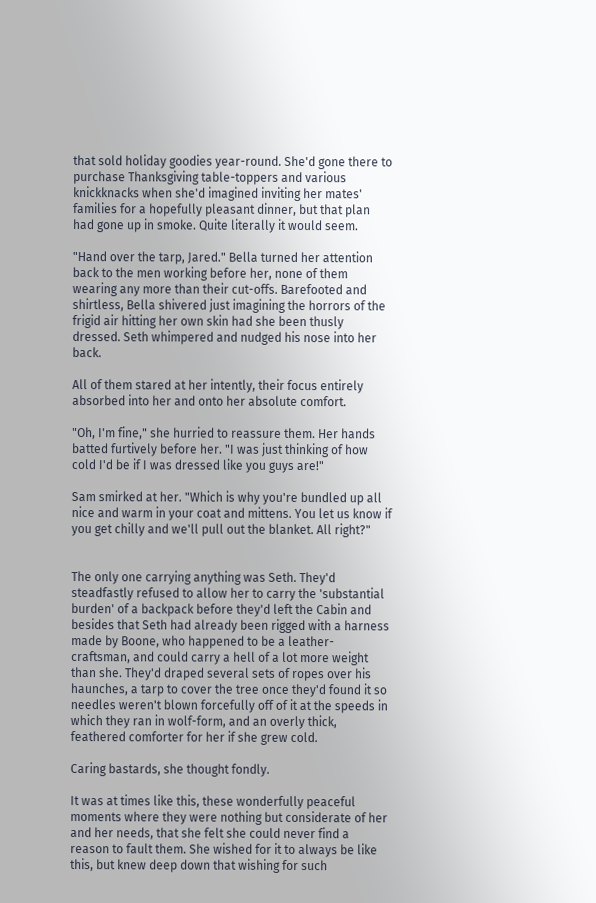that sold holiday goodies year-round. She'd gone there to purchase Thanksgiving table-toppers and various knickknacks when she'd imagined inviting her mates' families for a hopefully pleasant dinner, but that plan had gone up in smoke. Quite literally it would seem.

"Hand over the tarp, Jared." Bella turned her attention back to the men working before her, none of them wearing any more than their cut-offs. Barefooted and shirtless, Bella shivered just imagining the horrors of the frigid air hitting her own skin had she been thusly dressed. Seth whimpered and nudged his nose into her back.

All of them stared at her intently, their focus entirely absorbed into her and onto her absolute comfort.

"Oh, I'm fine," she hurried to reassure them. Her hands batted furtively before her. "I was just thinking of how cold I'd be if I was dressed like you guys are!"

Sam smirked at her. "Which is why you're bundled up all nice and warm in your coat and mittens. You let us know if you get chilly and we'll pull out the blanket. All right?"


The only one carrying anything was Seth. They'd steadfastly refused to allow her to carry the 'substantial burden' of a backpack before they'd left the Cabin and besides that Seth had already been rigged with a harness made by Boone, who happened to be a leather-craftsman, and could carry a hell of a lot more weight than she. They'd draped several sets of ropes over his haunches, a tarp to cover the tree once they'd found it so needles weren't blown forcefully off of it at the speeds in which they ran in wolf-form, and an overly thick, feathered comforter for her if she grew cold.

Caring bastards, she thought fondly.

It was at times like this, these wonderfully peaceful moments where they were nothing but considerate of her and her needs, that she felt she could never find a reason to fault them. She wished for it to always be like this, but knew deep down that wishing for such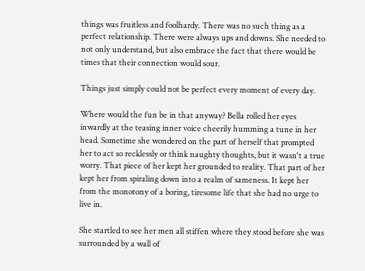things was fruitless and foolhardy. There was no such thing as a perfect relationship. There were always ups and downs. She needed to not only understand, but also embrace the fact that there would be times that their connection would sour.

Things just simply could not be perfect every moment of every day.

Where would the fun be in that anyway? Bella rolled her eyes inwardly at the teasing inner voice cheerily humming a tune in her head. Sometime she wondered on the part of herself that prompted her to act so recklessly or think naughty thoughts, but it wasn't a true worry. That piece of her kept her grounded to reality. That part of her kept her from spiraling down into a realm of sameness. It kept her from the monotony of a boring, tiresome life that she had no urge to live in.

She startled to see her men all stiffen where they stood before she was surrounded by a wall of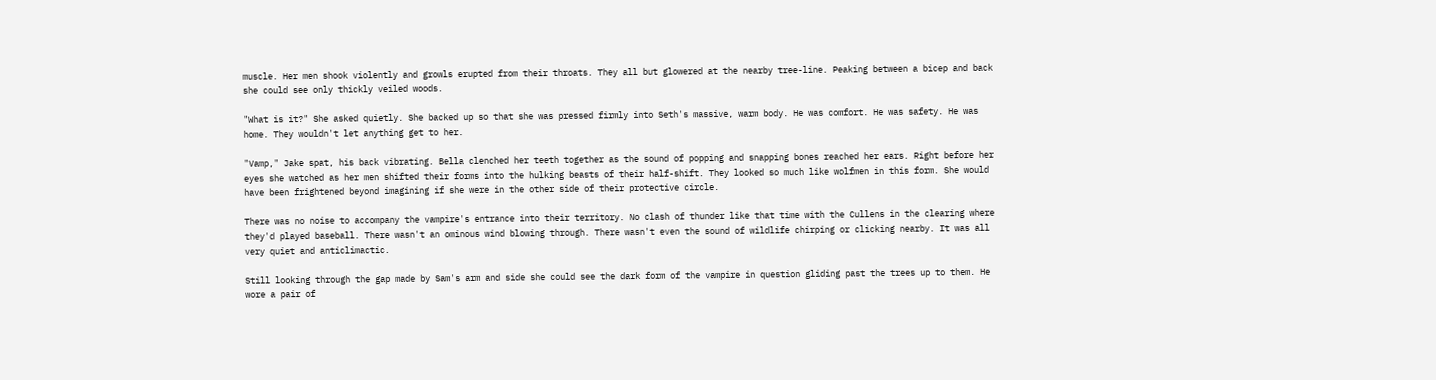muscle. Her men shook violently and growls erupted from their throats. They all but glowered at the nearby tree-line. Peaking between a bicep and back she could see only thickly veiled woods.

"What is it?" She asked quietly. She backed up so that she was pressed firmly into Seth's massive, warm body. He was comfort. He was safety. He was home. They wouldn't let anything get to her.

"Vamp," Jake spat, his back vibrating. Bella clenched her teeth together as the sound of popping and snapping bones reached her ears. Right before her eyes she watched as her men shifted their forms into the hulking beasts of their half-shift. They looked so much like wolfmen in this form. She would have been frightened beyond imagining if she were in the other side of their protective circle.

There was no noise to accompany the vampire's entrance into their territory. No clash of thunder like that time with the Cullens in the clearing where they'd played baseball. There wasn't an ominous wind blowing through. There wasn't even the sound of wildlife chirping or clicking nearby. It was all very quiet and anticlimactic.

Still looking through the gap made by Sam's arm and side she could see the dark form of the vampire in question gliding past the trees up to them. He wore a pair of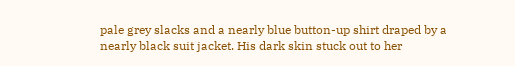pale grey slacks and a nearly blue button-up shirt draped by a nearly black suit jacket. His dark skin stuck out to her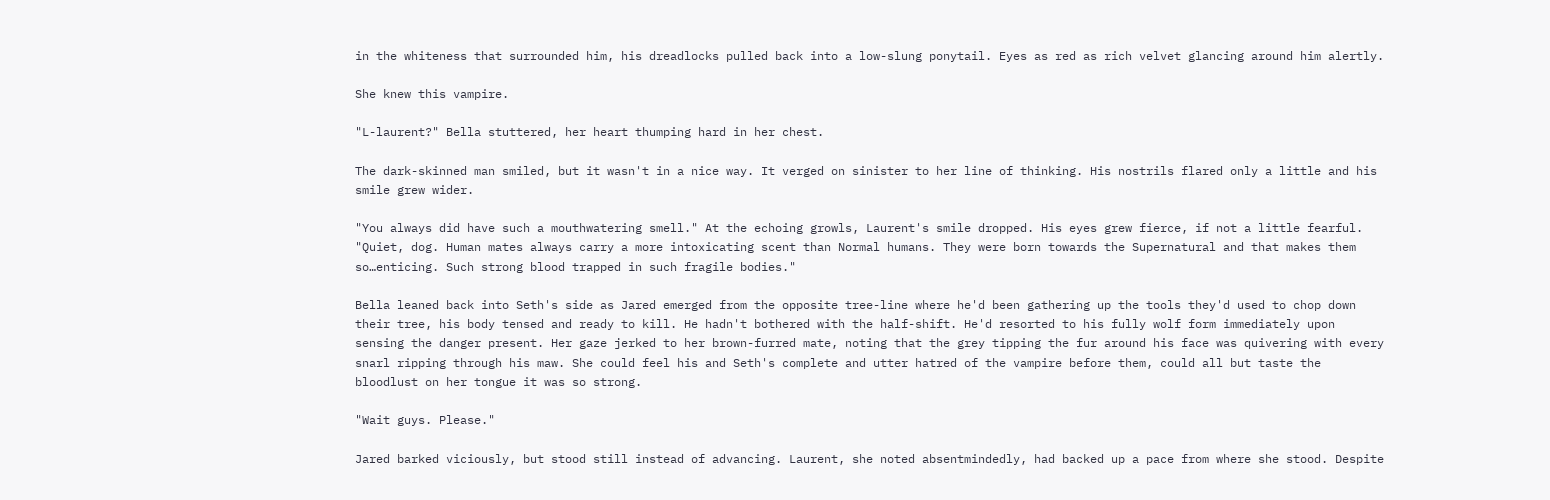in the whiteness that surrounded him, his dreadlocks pulled back into a low-slung ponytail. Eyes as red as rich velvet glancing around him alertly.

She knew this vampire.

"L-laurent?" Bella stuttered, her heart thumping hard in her chest.

The dark-skinned man smiled, but it wasn't in a nice way. It verged on sinister to her line of thinking. His nostrils flared only a little and his smile grew wider.

"You always did have such a mouthwatering smell." At the echoing growls, Laurent's smile dropped. His eyes grew fierce, if not a little fearful. "Quiet, dog. Human mates always carry a more intoxicating scent than Normal humans. They were born towards the Supernatural and that makes them so…enticing. Such strong blood trapped in such fragile bodies."

Bella leaned back into Seth's side as Jared emerged from the opposite tree-line where he'd been gathering up the tools they'd used to chop down their tree, his body tensed and ready to kill. He hadn't bothered with the half-shift. He'd resorted to his fully wolf form immediately upon sensing the danger present. Her gaze jerked to her brown-furred mate, noting that the grey tipping the fur around his face was quivering with every snarl ripping through his maw. She could feel his and Seth's complete and utter hatred of the vampire before them, could all but taste the bloodlust on her tongue it was so strong.

"Wait guys. Please."

Jared barked viciously, but stood still instead of advancing. Laurent, she noted absentmindedly, had backed up a pace from where she stood. Despite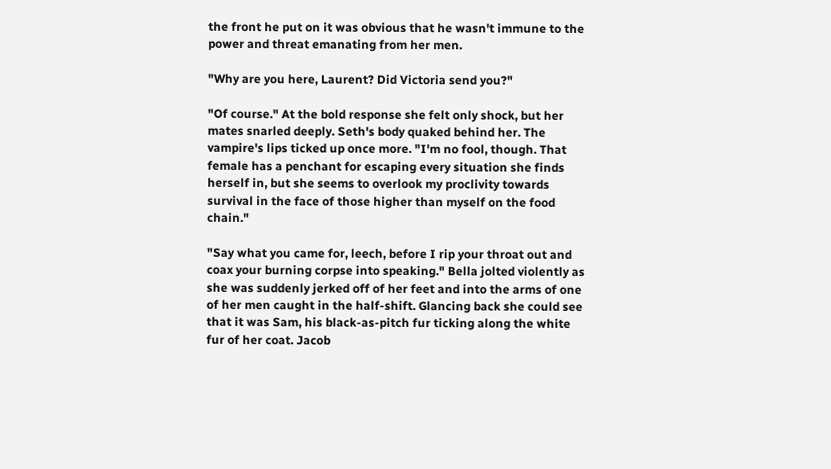the front he put on it was obvious that he wasn't immune to the power and threat emanating from her men.

"Why are you here, Laurent? Did Victoria send you?"

"Of course." At the bold response she felt only shock, but her mates snarled deeply. Seth's body quaked behind her. The vampire's lips ticked up once more. "I'm no fool, though. That female has a penchant for escaping every situation she finds herself in, but she seems to overlook my proclivity towards survival in the face of those higher than myself on the food chain."

"Say what you came for, leech, before I rip your throat out and coax your burning corpse into speaking." Bella jolted violently as she was suddenly jerked off of her feet and into the arms of one of her men caught in the half-shift. Glancing back she could see that it was Sam, his black-as-pitch fur ticking along the white fur of her coat. Jacob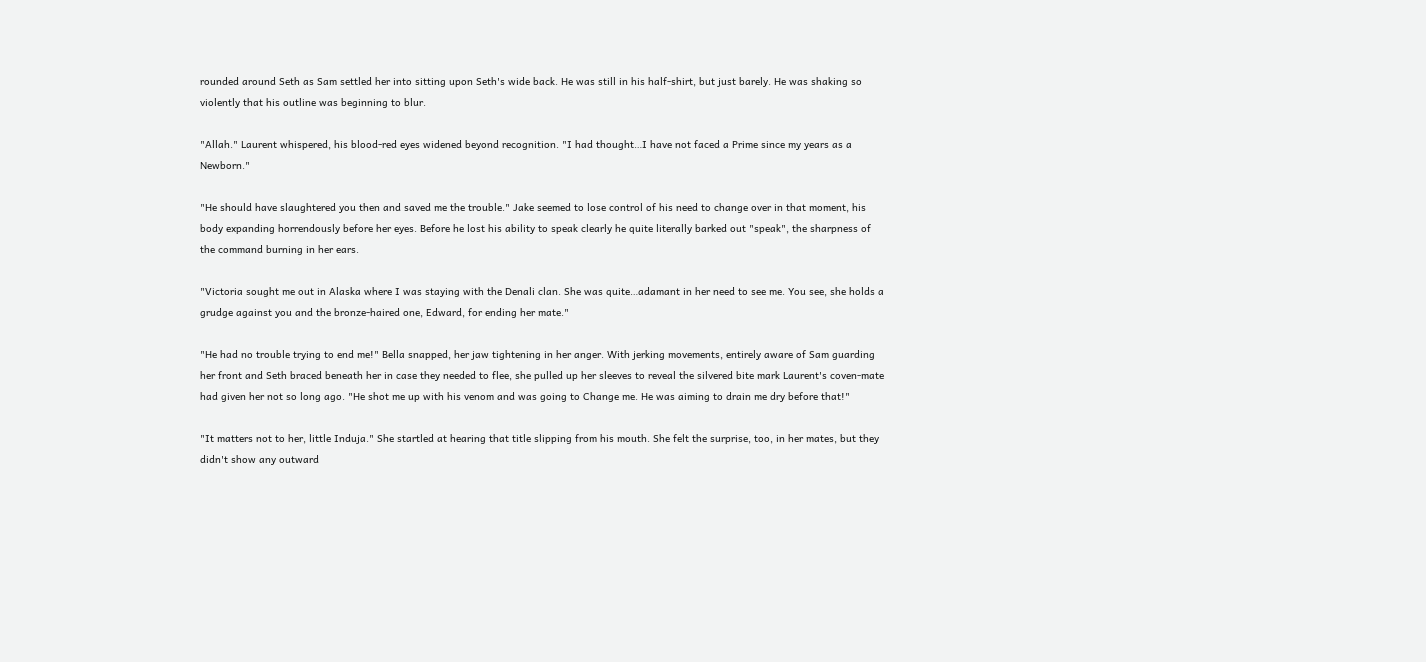rounded around Seth as Sam settled her into sitting upon Seth's wide back. He was still in his half-shirt, but just barely. He was shaking so violently that his outline was beginning to blur.

"Allah." Laurent whispered, his blood-red eyes widened beyond recognition. "I had thought…I have not faced a Prime since my years as a Newborn."

"He should have slaughtered you then and saved me the trouble." Jake seemed to lose control of his need to change over in that moment, his body expanding horrendously before her eyes. Before he lost his ability to speak clearly he quite literally barked out "speak", the sharpness of the command burning in her ears.

"Victoria sought me out in Alaska where I was staying with the Denali clan. She was quite…adamant in her need to see me. You see, she holds a grudge against you and the bronze-haired one, Edward, for ending her mate."

"He had no trouble trying to end me!" Bella snapped, her jaw tightening in her anger. With jerking movements, entirely aware of Sam guarding her front and Seth braced beneath her in case they needed to flee, she pulled up her sleeves to reveal the silvered bite mark Laurent's coven-mate had given her not so long ago. "He shot me up with his venom and was going to Change me. He was aiming to drain me dry before that!"

"It matters not to her, little Induja." She startled at hearing that title slipping from his mouth. She felt the surprise, too, in her mates, but they didn't show any outward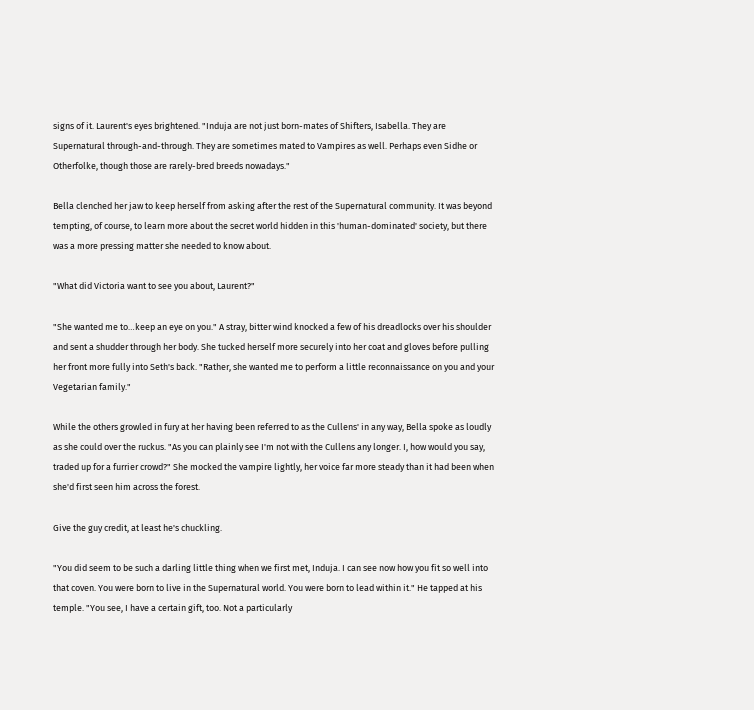signs of it. Laurent's eyes brightened. "Induja are not just born-mates of Shifters, Isabella. They are Supernatural through-and-through. They are sometimes mated to Vampires as well. Perhaps even Sidhe or Otherfolke, though those are rarely-bred breeds nowadays."

Bella clenched her jaw to keep herself from asking after the rest of the Supernatural community. It was beyond tempting, of course, to learn more about the secret world hidden in this 'human-dominated' society, but there was a more pressing matter she needed to know about.

"What did Victoria want to see you about, Laurent?"

"She wanted me to…keep an eye on you." A stray, bitter wind knocked a few of his dreadlocks over his shoulder and sent a shudder through her body. She tucked herself more securely into her coat and gloves before pulling her front more fully into Seth's back. "Rather, she wanted me to perform a little reconnaissance on you and your Vegetarian family."

While the others growled in fury at her having been referred to as the Cullens' in any way, Bella spoke as loudly as she could over the ruckus. "As you can plainly see I'm not with the Cullens any longer. I, how would you say, traded up for a furrier crowd?" She mocked the vampire lightly, her voice far more steady than it had been when she'd first seen him across the forest.

Give the guy credit, at least he's chuckling.

"You did seem to be such a darling little thing when we first met, Induja. I can see now how you fit so well into that coven. You were born to live in the Supernatural world. You were born to lead within it." He tapped at his temple. "You see, I have a certain gift, too. Not a particularly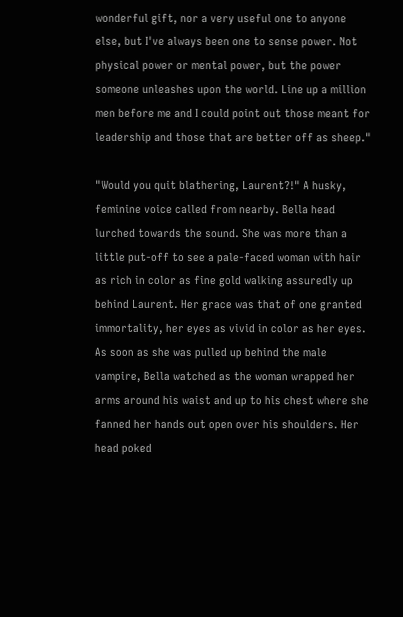wonderful gift, nor a very useful one to anyone else, but I've always been one to sense power. Not physical power or mental power, but the power someone unleashes upon the world. Line up a million men before me and I could point out those meant for leadership and those that are better off as sheep."

"Would you quit blathering, Laurent?!" A husky, feminine voice called from nearby. Bella head lurched towards the sound. She was more than a little put-off to see a pale-faced woman with hair as rich in color as fine gold walking assuredly up behind Laurent. Her grace was that of one granted immortality, her eyes as vivid in color as her eyes. As soon as she was pulled up behind the male vampire, Bella watched as the woman wrapped her arms around his waist and up to his chest where she fanned her hands out open over his shoulders. Her head poked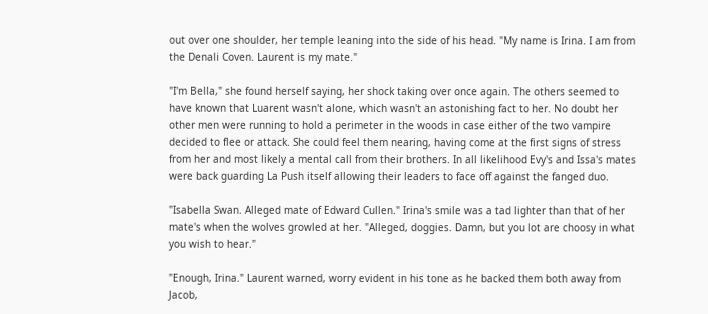out over one shoulder, her temple leaning into the side of his head. "My name is Irina. I am from the Denali Coven. Laurent is my mate."

"I'm Bella," she found herself saying, her shock taking over once again. The others seemed to have known that Luarent wasn't alone, which wasn't an astonishing fact to her. No doubt her other men were running to hold a perimeter in the woods in case either of the two vampire decided to flee or attack. She could feel them nearing, having come at the first signs of stress from her and most likely a mental call from their brothers. In all likelihood Evy's and Issa's mates were back guarding La Push itself allowing their leaders to face off against the fanged duo.

"Isabella Swan. Alleged mate of Edward Cullen." Irina's smile was a tad lighter than that of her mate's when the wolves growled at her. "Alleged, doggies. Damn, but you lot are choosy in what you wish to hear."

"Enough, Irina." Laurent warned, worry evident in his tone as he backed them both away from Jacob,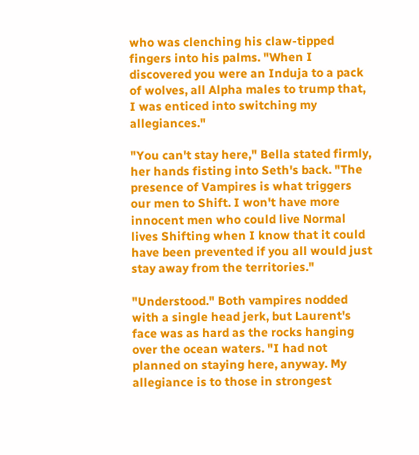who was clenching his claw-tipped fingers into his palms. "When I discovered you were an Induja to a pack of wolves, all Alpha males to trump that, I was enticed into switching my allegiances."

"You can't stay here," Bella stated firmly, her hands fisting into Seth's back. "The presence of Vampires is what triggers our men to Shift. I won't have more innocent men who could live Normal lives Shifting when I know that it could have been prevented if you all would just stay away from the territories."

"Understood." Both vampires nodded with a single head jerk, but Laurent's face was as hard as the rocks hanging over the ocean waters. "I had not planned on staying here, anyway. My allegiance is to those in strongest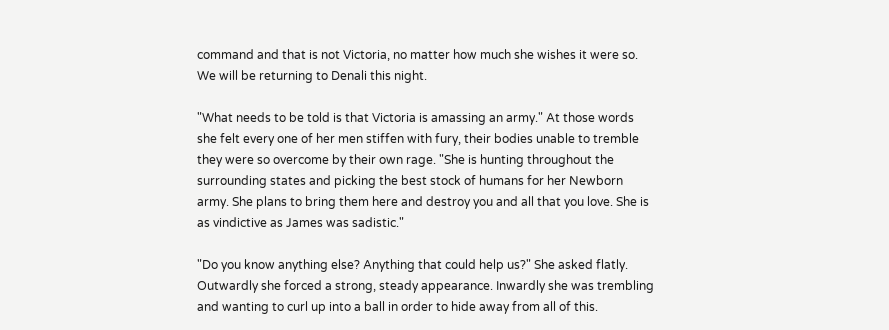command and that is not Victoria, no matter how much she wishes it were so. We will be returning to Denali this night.

"What needs to be told is that Victoria is amassing an army." At those words she felt every one of her men stiffen with fury, their bodies unable to tremble they were so overcome by their own rage. "She is hunting throughout the surrounding states and picking the best stock of humans for her Newborn army. She plans to bring them here and destroy you and all that you love. She is as vindictive as James was sadistic."

"Do you know anything else? Anything that could help us?" She asked flatly. Outwardly she forced a strong, steady appearance. Inwardly she was trembling and wanting to curl up into a ball in order to hide away from all of this.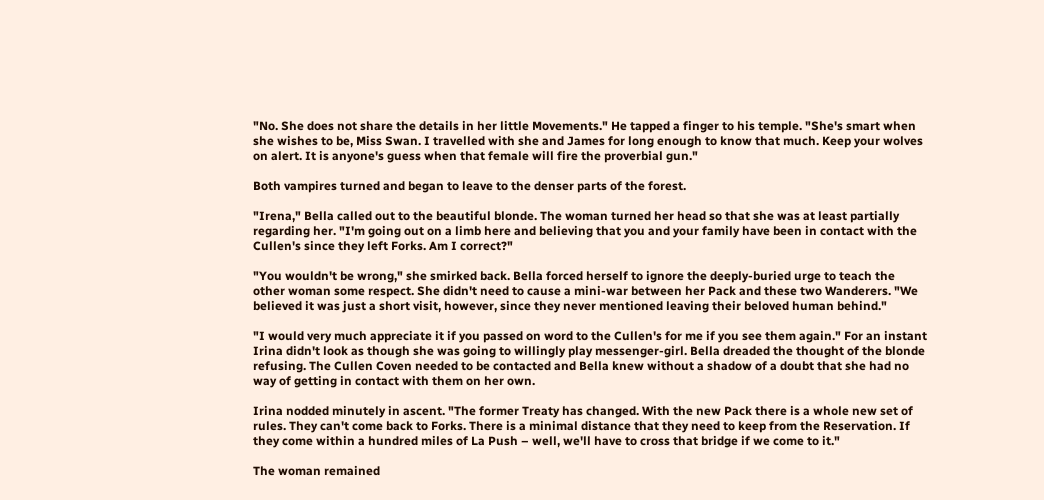"No. She does not share the details in her little Movements." He tapped a finger to his temple. "She's smart when she wishes to be, Miss Swan. I travelled with she and James for long enough to know that much. Keep your wolves on alert. It is anyone's guess when that female will fire the proverbial gun."

Both vampires turned and began to leave to the denser parts of the forest.

"Irena," Bella called out to the beautiful blonde. The woman turned her head so that she was at least partially regarding her. "I'm going out on a limb here and believing that you and your family have been in contact with the Cullen's since they left Forks. Am I correct?"

"You wouldn't be wrong," she smirked back. Bella forced herself to ignore the deeply-buried urge to teach the other woman some respect. She didn't need to cause a mini-war between her Pack and these two Wanderers. "We believed it was just a short visit, however, since they never mentioned leaving their beloved human behind."

"I would very much appreciate it if you passed on word to the Cullen's for me if you see them again." For an instant Irina didn't look as though she was going to willingly play messenger-girl. Bella dreaded the thought of the blonde refusing. The Cullen Coven needed to be contacted and Bella knew without a shadow of a doubt that she had no way of getting in contact with them on her own.

Irina nodded minutely in ascent. "The former Treaty has changed. With the new Pack there is a whole new set of rules. They can't come back to Forks. There is a minimal distance that they need to keep from the Reservation. If they come within a hundred miles of La Push – well, we'll have to cross that bridge if we come to it."

The woman remained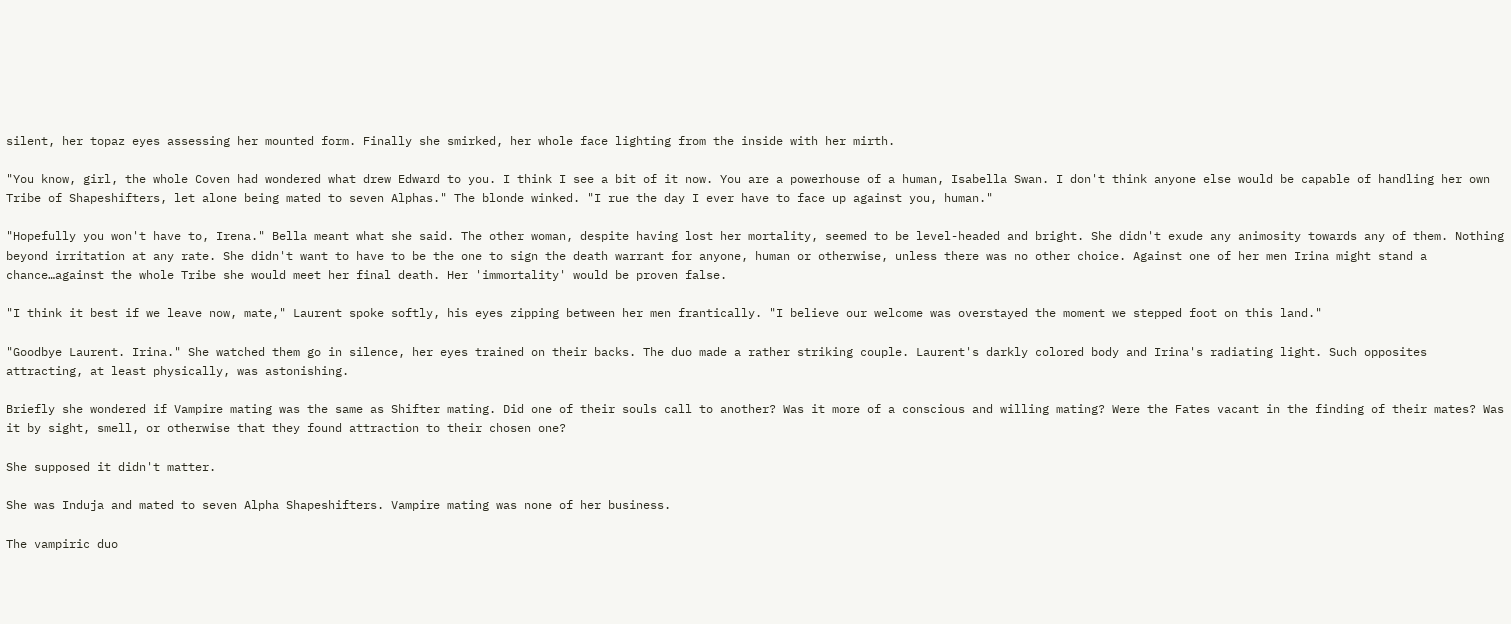silent, her topaz eyes assessing her mounted form. Finally she smirked, her whole face lighting from the inside with her mirth.

"You know, girl, the whole Coven had wondered what drew Edward to you. I think I see a bit of it now. You are a powerhouse of a human, Isabella Swan. I don't think anyone else would be capable of handling her own Tribe of Shapeshifters, let alone being mated to seven Alphas." The blonde winked. "I rue the day I ever have to face up against you, human."

"Hopefully you won't have to, Irena." Bella meant what she said. The other woman, despite having lost her mortality, seemed to be level-headed and bright. She didn't exude any animosity towards any of them. Nothing beyond irritation at any rate. She didn't want to have to be the one to sign the death warrant for anyone, human or otherwise, unless there was no other choice. Against one of her men Irina might stand a chance…against the whole Tribe she would meet her final death. Her 'immortality' would be proven false.

"I think it best if we leave now, mate," Laurent spoke softly, his eyes zipping between her men frantically. "I believe our welcome was overstayed the moment we stepped foot on this land."

"Goodbye Laurent. Irina." She watched them go in silence, her eyes trained on their backs. The duo made a rather striking couple. Laurent's darkly colored body and Irina's radiating light. Such opposites attracting, at least physically, was astonishing.

Briefly she wondered if Vampire mating was the same as Shifter mating. Did one of their souls call to another? Was it more of a conscious and willing mating? Were the Fates vacant in the finding of their mates? Was it by sight, smell, or otherwise that they found attraction to their chosen one?

She supposed it didn't matter.

She was Induja and mated to seven Alpha Shapeshifters. Vampire mating was none of her business.

The vampiric duo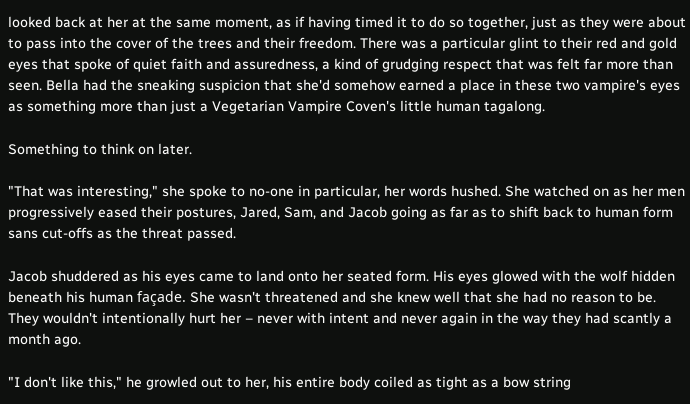looked back at her at the same moment, as if having timed it to do so together, just as they were about to pass into the cover of the trees and their freedom. There was a particular glint to their red and gold eyes that spoke of quiet faith and assuredness, a kind of grudging respect that was felt far more than seen. Bella had the sneaking suspicion that she'd somehow earned a place in these two vampire's eyes as something more than just a Vegetarian Vampire Coven's little human tagalong.

Something to think on later.

"That was interesting," she spoke to no-one in particular, her words hushed. She watched on as her men progressively eased their postures, Jared, Sam, and Jacob going as far as to shift back to human form sans cut-offs as the threat passed.

Jacob shuddered as his eyes came to land onto her seated form. His eyes glowed with the wolf hidden beneath his human façade. She wasn't threatened and she knew well that she had no reason to be. They wouldn't intentionally hurt her – never with intent and never again in the way they had scantly a month ago.

"I don't like this," he growled out to her, his entire body coiled as tight as a bow string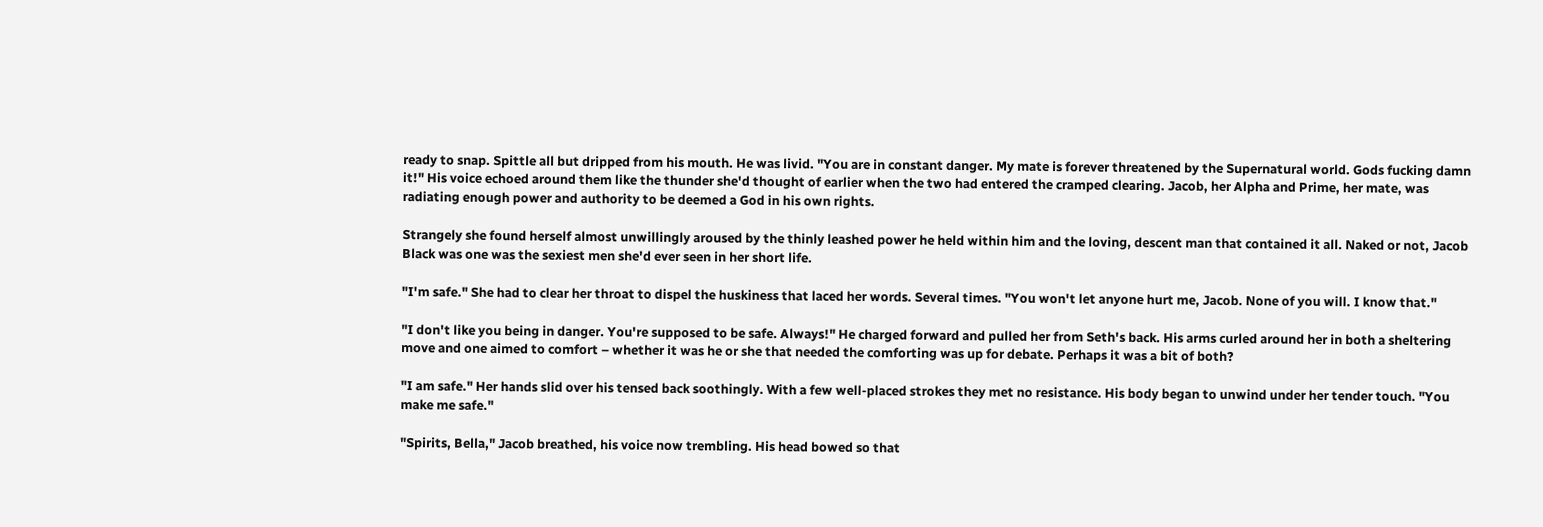ready to snap. Spittle all but dripped from his mouth. He was livid. "You are in constant danger. My mate is forever threatened by the Supernatural world. Gods fucking damn it!" His voice echoed around them like the thunder she'd thought of earlier when the two had entered the cramped clearing. Jacob, her Alpha and Prime, her mate, was radiating enough power and authority to be deemed a God in his own rights.

Strangely she found herself almost unwillingly aroused by the thinly leashed power he held within him and the loving, descent man that contained it all. Naked or not, Jacob Black was one was the sexiest men she'd ever seen in her short life.

"I'm safe." She had to clear her throat to dispel the huskiness that laced her words. Several times. "You won't let anyone hurt me, Jacob. None of you will. I know that."

"I don't like you being in danger. You're supposed to be safe. Always!" He charged forward and pulled her from Seth's back. His arms curled around her in both a sheltering move and one aimed to comfort – whether it was he or she that needed the comforting was up for debate. Perhaps it was a bit of both?

"I am safe." Her hands slid over his tensed back soothingly. With a few well-placed strokes they met no resistance. His body began to unwind under her tender touch. "You make me safe."

"Spirits, Bella," Jacob breathed, his voice now trembling. His head bowed so that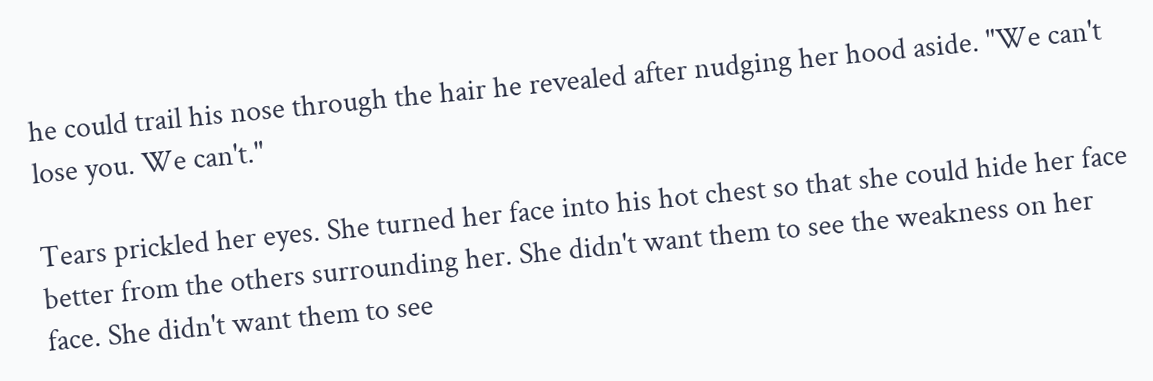he could trail his nose through the hair he revealed after nudging her hood aside. "We can't lose you. We can't."

Tears prickled her eyes. She turned her face into his hot chest so that she could hide her face better from the others surrounding her. She didn't want them to see the weakness on her face. She didn't want them to see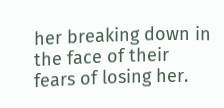her breaking down in the face of their fears of losing her.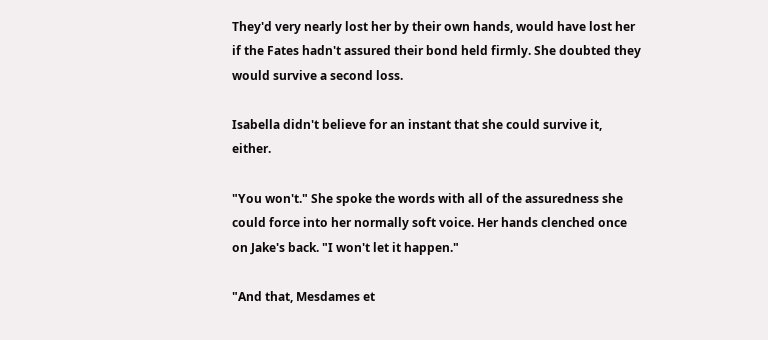They'd very nearly lost her by their own hands, would have lost her if the Fates hadn't assured their bond held firmly. She doubted they would survive a second loss.

Isabella didn't believe for an instant that she could survive it, either.

"You won't." She spoke the words with all of the assuredness she could force into her normally soft voice. Her hands clenched once on Jake's back. "I won't let it happen."

"And that, Mesdames et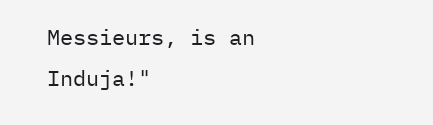Messieurs, is an Induja!"